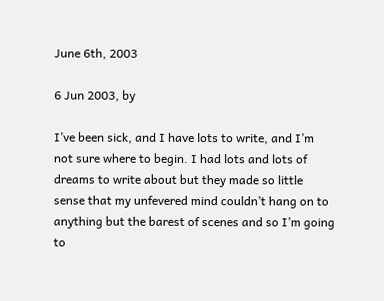June 6th, 2003

6 Jun 2003, by

I’ve been sick, and I have lots to write, and I’m not sure where to begin. I had lots and lots of dreams to write about but they made so little sense that my unfevered mind couldn’t hang on to anything but the barest of scenes and so I’m going to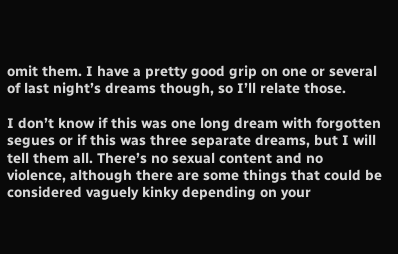omit them. I have a pretty good grip on one or several of last night’s dreams though, so I’ll relate those.

I don’t know if this was one long dream with forgotten segues or if this was three separate dreams, but I will tell them all. There’s no sexual content and no violence, although there are some things that could be considered vaguely kinky depending on your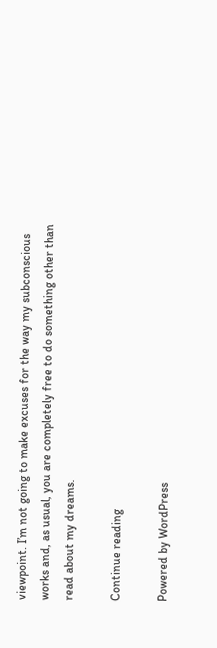viewpoint. I’m not going to make excuses for the way my subconscious works and, as usual, you are completely free to do something other than read about my dreams.

Continue reading

Powered by WordPress